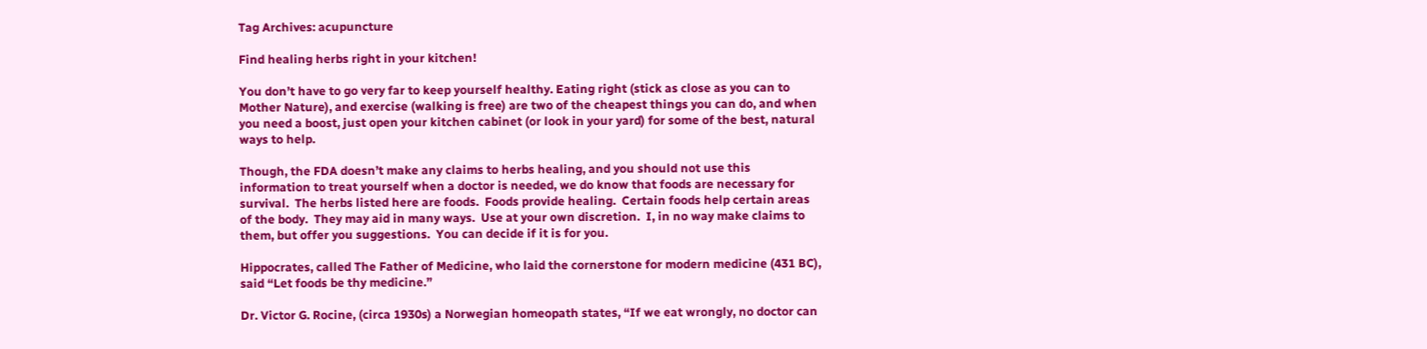Tag Archives: acupuncture

Find healing herbs right in your kitchen!

You don’t have to go very far to keep yourself healthy. Eating right (stick as close as you can to Mother Nature), and exercise (walking is free) are two of the cheapest things you can do, and when you need a boost, just open your kitchen cabinet (or look in your yard) for some of the best, natural ways to help.

Though, the FDA doesn’t make any claims to herbs healing, and you should not use this information to treat yourself when a doctor is needed, we do know that foods are necessary for survival.  The herbs listed here are foods.  Foods provide healing.  Certain foods help certain areas of the body.  They may aid in many ways.  Use at your own discretion.  I, in no way make claims to them, but offer you suggestions.  You can decide if it is for you.

Hippocrates, called The Father of Medicine, who laid the cornerstone for modern medicine (431 BC), said “Let foods be thy medicine.”

Dr. Victor G. Rocine, (circa 1930s) a Norwegian homeopath states, “If we eat wrongly, no doctor can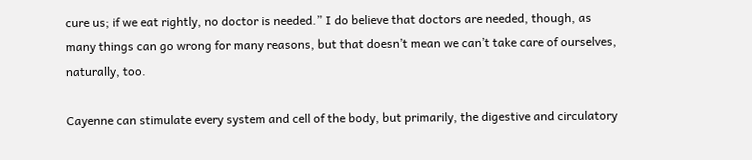cure us; if we eat rightly, no doctor is needed.” I do believe that doctors are needed, though, as many things can go wrong for many reasons, but that doesn’t mean we can’t take care of ourselves, naturally, too.

Cayenne can stimulate every system and cell of the body, but primarily, the digestive and circulatory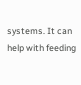systems. It can help with feeding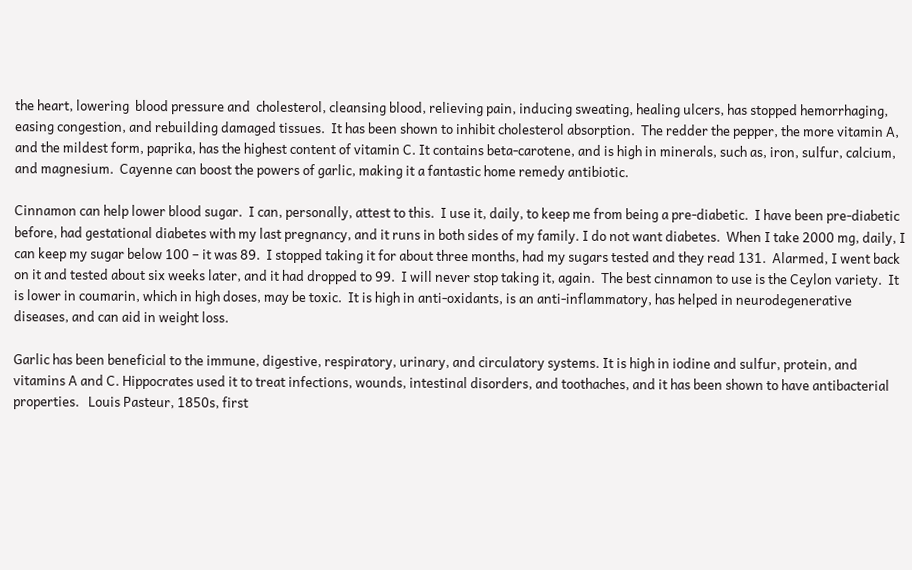the heart, lowering  blood pressure and  cholesterol, cleansing blood, relieving pain, inducing sweating, healing ulcers, has stopped hemorrhaging, easing congestion, and rebuilding damaged tissues.  It has been shown to inhibit cholesterol absorption.  The redder the pepper, the more vitamin A, and the mildest form, paprika, has the highest content of vitamin C. It contains beta-carotene, and is high in minerals, such as, iron, sulfur, calcium, and magnesium.  Cayenne can boost the powers of garlic, making it a fantastic home remedy antibiotic.

Cinnamon can help lower blood sugar.  I can, personally, attest to this.  I use it, daily, to keep me from being a pre-diabetic.  I have been pre-diabetic before, had gestational diabetes with my last pregnancy, and it runs in both sides of my family. I do not want diabetes.  When I take 2000 mg, daily, I can keep my sugar below 100 – it was 89.  I stopped taking it for about three months, had my sugars tested and they read 131.  Alarmed, I went back on it and tested about six weeks later, and it had dropped to 99.  I will never stop taking it, again.  The best cinnamon to use is the Ceylon variety.  It is lower in coumarin, which in high doses, may be toxic.  It is high in anti-oxidants, is an anti-inflammatory, has helped in neurodegenerative diseases, and can aid in weight loss.

Garlic has been beneficial to the immune, digestive, respiratory, urinary, and circulatory systems. It is high in iodine and sulfur, protein, and vitamins A and C. Hippocrates used it to treat infections, wounds, intestinal disorders, and toothaches, and it has been shown to have antibacterial properties.   Louis Pasteur, 1850s, first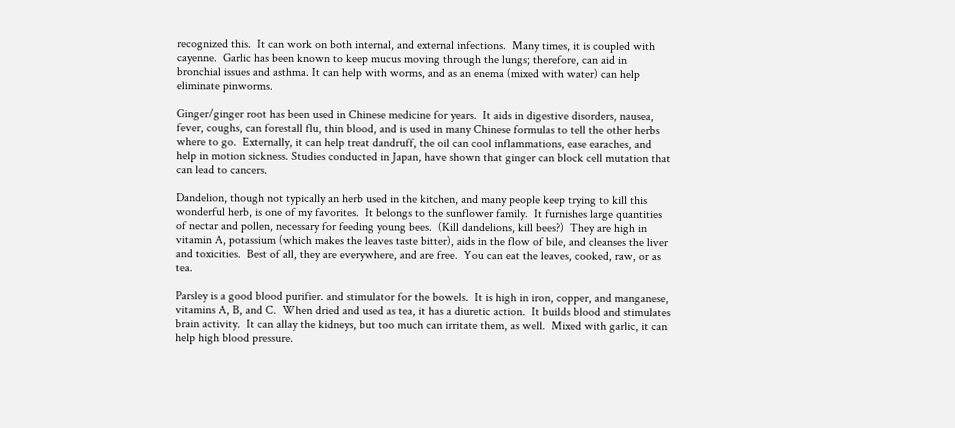recognized this.  It can work on both internal, and external infections.  Many times, it is coupled with cayenne.  Garlic has been known to keep mucus moving through the lungs; therefore, can aid in bronchial issues and asthma. It can help with worms, and as an enema (mixed with water) can help eliminate pinworms.

Ginger/ginger root has been used in Chinese medicine for years.  It aids in digestive disorders, nausea, fever, coughs, can forestall flu, thin blood, and is used in many Chinese formulas to tell the other herbs where to go.  Externally, it can help treat dandruff, the oil can cool inflammations, ease earaches, and help in motion sickness. Studies conducted in Japan, have shown that ginger can block cell mutation that can lead to cancers.

Dandelion, though not typically an herb used in the kitchen, and many people keep trying to kill this wonderful herb, is one of my favorites.  It belongs to the sunflower family.  It furnishes large quantities of nectar and pollen, necessary for feeding young bees.  (Kill dandelions, kill bees?)  They are high in vitamin A, potassium (which makes the leaves taste bitter), aids in the flow of bile, and cleanses the liver and toxicities.  Best of all, they are everywhere, and are free.  You can eat the leaves, cooked, raw, or as tea.

Parsley is a good blood purifier. and stimulator for the bowels.  It is high in iron, copper, and manganese, vitamins A, B, and C.  When dried and used as tea, it has a diuretic action.  It builds blood and stimulates brain activity.  It can allay the kidneys, but too much can irritate them, as well.  Mixed with garlic, it can help high blood pressure.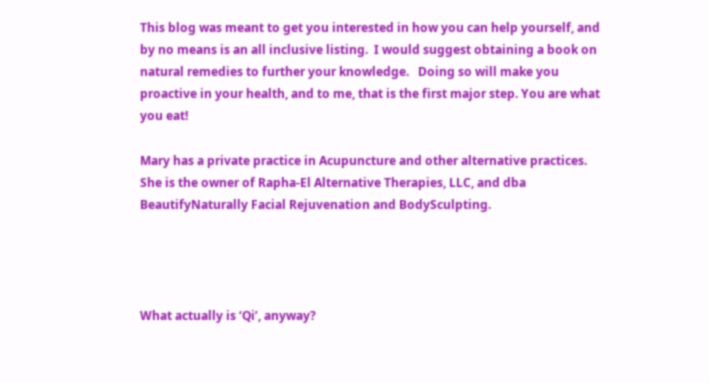This blog was meant to get you interested in how you can help yourself, and by no means is an all inclusive listing.  I would suggest obtaining a book on natural remedies to further your knowledge.   Doing so will make you proactive in your health, and to me, that is the first major step. You are what you eat!

Mary has a private practice in Acupuncture and other alternative practices.  She is the owner of Rapha-El Alternative Therapies, LLC, and dba BeautifyNaturally Facial Rejuvenation and BodySculpting.




What actually is ‘Qi’, anyway?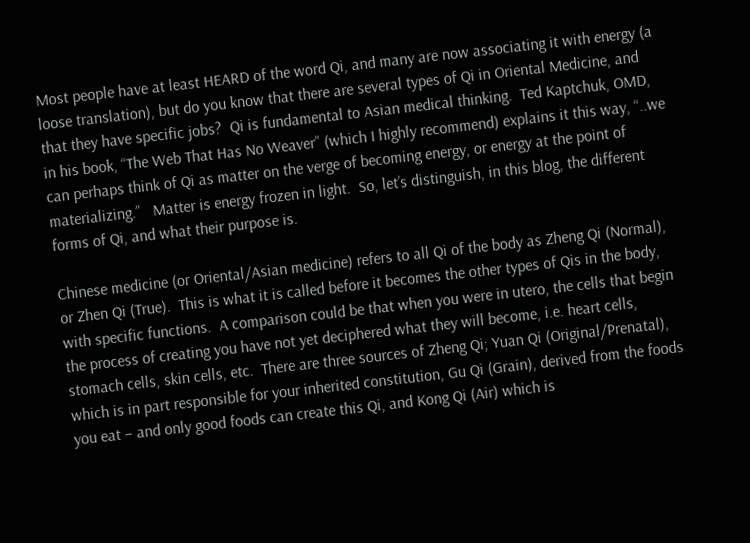Most people have at least HEARD of the word Qi, and many are now associating it with energy (a loose translation), but do you know that there are several types of Qi in Oriental Medicine, and that they have specific jobs?  Qi is fundamental to Asian medical thinking.  Ted Kaptchuk, OMD, in his book, “The Web That Has No Weaver” (which I highly recommend) explains it this way, “..we can perhaps think of Qi as matter on the verge of becoming energy, or energy at the point of materializing.”   Matter is energy frozen in light.  So, let’s distinguish, in this blog, the different forms of Qi, and what their purpose is.

Chinese medicine (or Oriental/Asian medicine) refers to all Qi of the body as Zheng Qi (Normal), or Zhen Qi (True).  This is what it is called before it becomes the other types of Qis in the body, with specific functions.  A comparison could be that when you were in utero, the cells that begin the process of creating you have not yet deciphered what they will become, i.e. heart cells, stomach cells, skin cells, etc.  There are three sources of Zheng Qi; Yuan Qi (Original/Prenatal), which is in part responsible for your inherited constitution, Gu Qi (Grain), derived from the foods you eat – and only good foods can create this Qi, and Kong Qi (Air) which is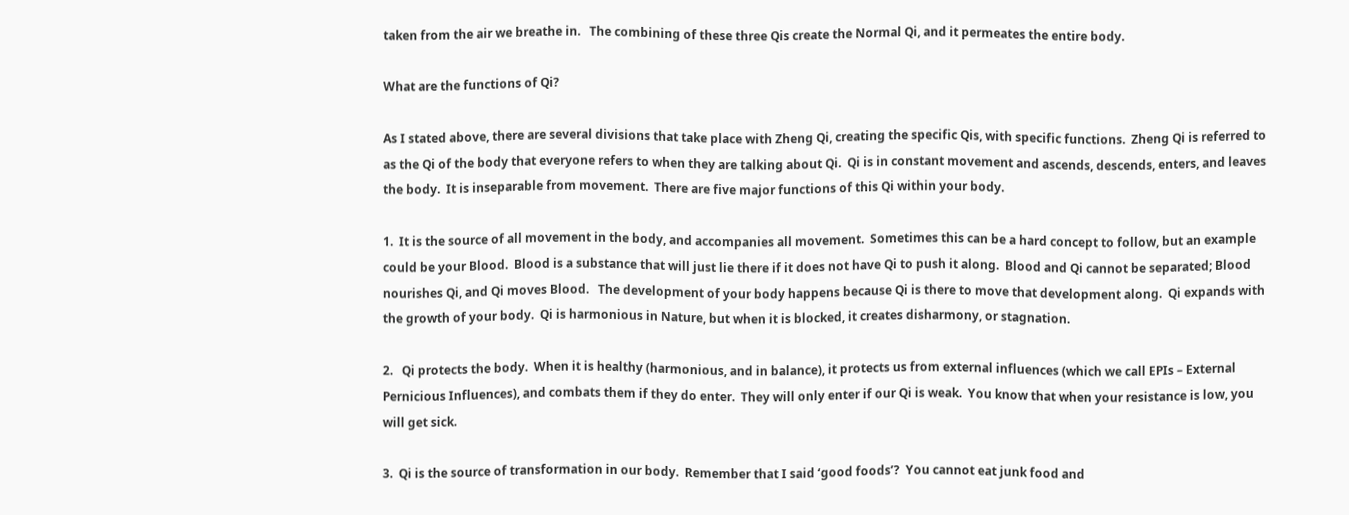taken from the air we breathe in.   The combining of these three Qis create the Normal Qi, and it permeates the entire body.

What are the functions of Qi?

As I stated above, there are several divisions that take place with Zheng Qi, creating the specific Qis, with specific functions.  Zheng Qi is referred to as the Qi of the body that everyone refers to when they are talking about Qi.  Qi is in constant movement and ascends, descends, enters, and leaves the body.  It is inseparable from movement.  There are five major functions of this Qi within your body.

1.  It is the source of all movement in the body, and accompanies all movement.  Sometimes this can be a hard concept to follow, but an example could be your Blood.  Blood is a substance that will just lie there if it does not have Qi to push it along.  Blood and Qi cannot be separated; Blood nourishes Qi, and Qi moves Blood.   The development of your body happens because Qi is there to move that development along.  Qi expands with the growth of your body.  Qi is harmonious in Nature, but when it is blocked, it creates disharmony, or stagnation.

2.   Qi protects the body.  When it is healthy (harmonious, and in balance), it protects us from external influences (which we call EPIs – External Pernicious Influences), and combats them if they do enter.  They will only enter if our Qi is weak.  You know that when your resistance is low, you will get sick.

3.  Qi is the source of transformation in our body.  Remember that I said ‘good foods’?  You cannot eat junk food and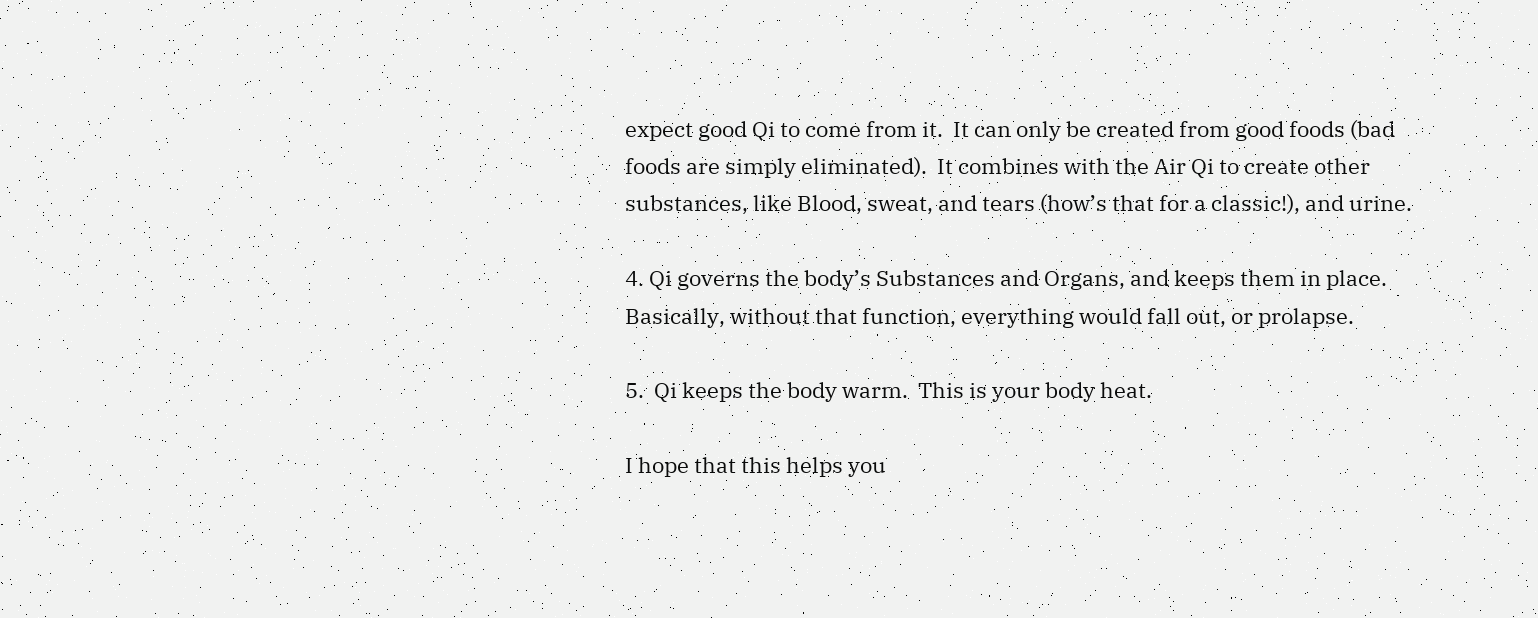expect good Qi to come from it.  It can only be created from good foods (bad foods are simply eliminated).  It combines with the Air Qi to create other substances, like Blood, sweat, and tears (how’s that for a classic!), and urine.

4. Qi governs the body’s Substances and Organs, and keeps them in place.  Basically, without that function, everything would fall out, or prolapse.

5.  Qi keeps the body warm.  This is your body heat.

I hope that this helps you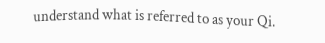understand what is referred to as your Qi.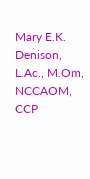Mary E.K. Denison, L.Ac., M.Om, NCCAOM, CCP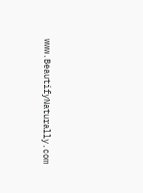www.BeautifyNaturally.com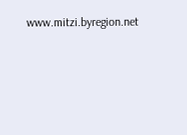www.mitzi.byregion.net